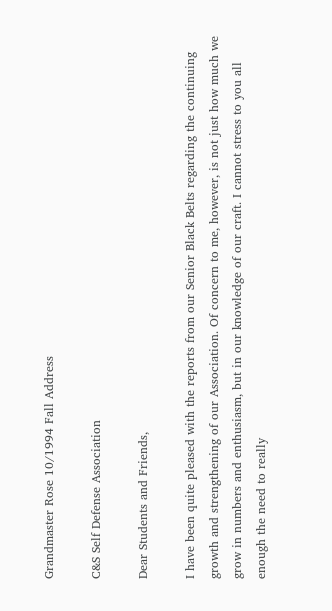Grandmaster Rose 10/1994 Fall Address

C&S Self Defense Association

Dear Students and Friends,

I have been quite pleased with the reports from our Senior Black Belts regarding the continuing growth and strengthening of our Association. Of concern to me, however, is not just how much we grow in numbers and enthusiasm, but in our knowledge of our craft. I cannot stress to you all enough the need to really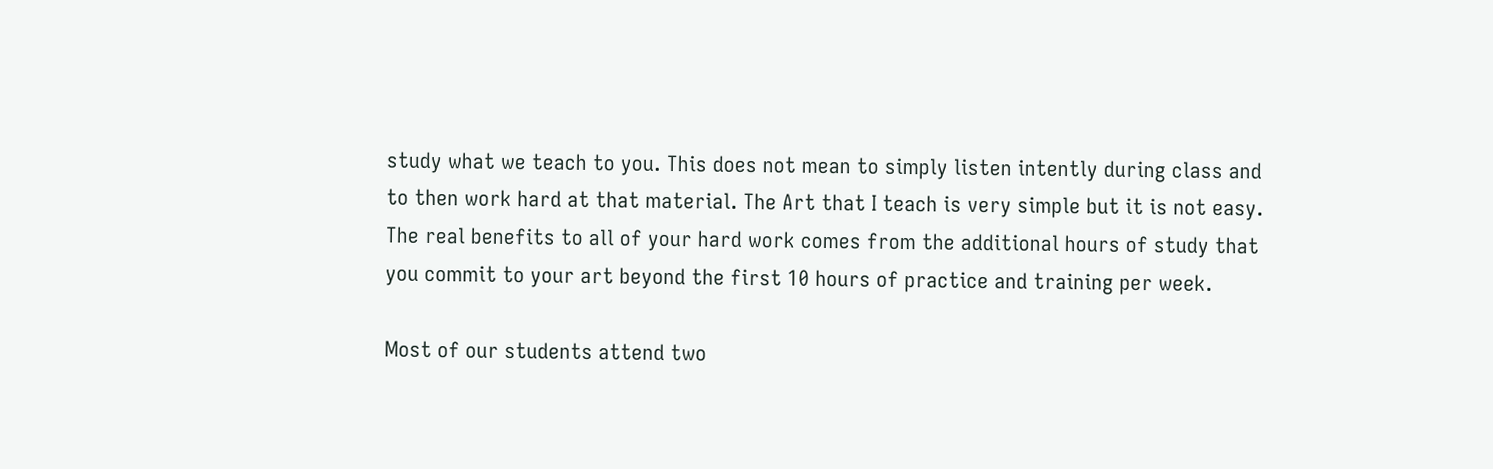study what we teach to you. This does not mean to simply listen intently during class and to then work hard at that material. The Art that I teach is very simple but it is not easy. The real benefits to all of your hard work comes from the additional hours of study that you commit to your art beyond the first 10 hours of practice and training per week.

Most of our students attend two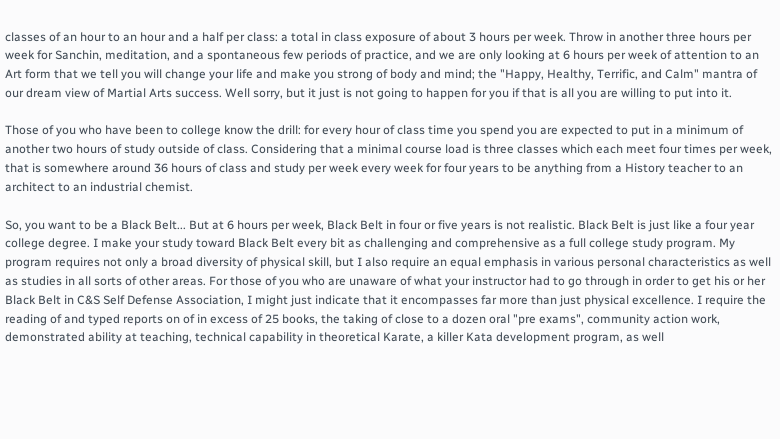classes of an hour to an hour and a half per class: a total in class exposure of about 3 hours per week. Throw in another three hours per week for Sanchin, meditation, and a spontaneous few periods of practice, and we are only looking at 6 hours per week of attention to an Art form that we tell you will change your life and make you strong of body and mind; the "Happy, Healthy, Terrific, and Calm" mantra of our dream view of Martial Arts success. Well sorry, but it just is not going to happen for you if that is all you are willing to put into it.

Those of you who have been to college know the drill: for every hour of class time you spend you are expected to put in a minimum of another two hours of study outside of class. Considering that a minimal course load is three classes which each meet four times per week, that is somewhere around 36 hours of class and study per week every week for four years to be anything from a History teacher to an architect to an industrial chemist.

So, you want to be a Black Belt... But at 6 hours per week, Black Belt in four or five years is not realistic. Black Belt is just like a four year college degree. I make your study toward Black Belt every bit as challenging and comprehensive as a full college study program. My program requires not only a broad diversity of physical skill, but I also require an equal emphasis in various personal characteristics as well as studies in all sorts of other areas. For those of you who are unaware of what your instructor had to go through in order to get his or her Black Belt in C&S Self Defense Association, I might just indicate that it encompasses far more than just physical excellence. I require the reading of and typed reports on of in excess of 25 books, the taking of close to a dozen oral "pre exams", community action work, demonstrated ability at teaching, technical capability in theoretical Karate, a killer Kata development program, as well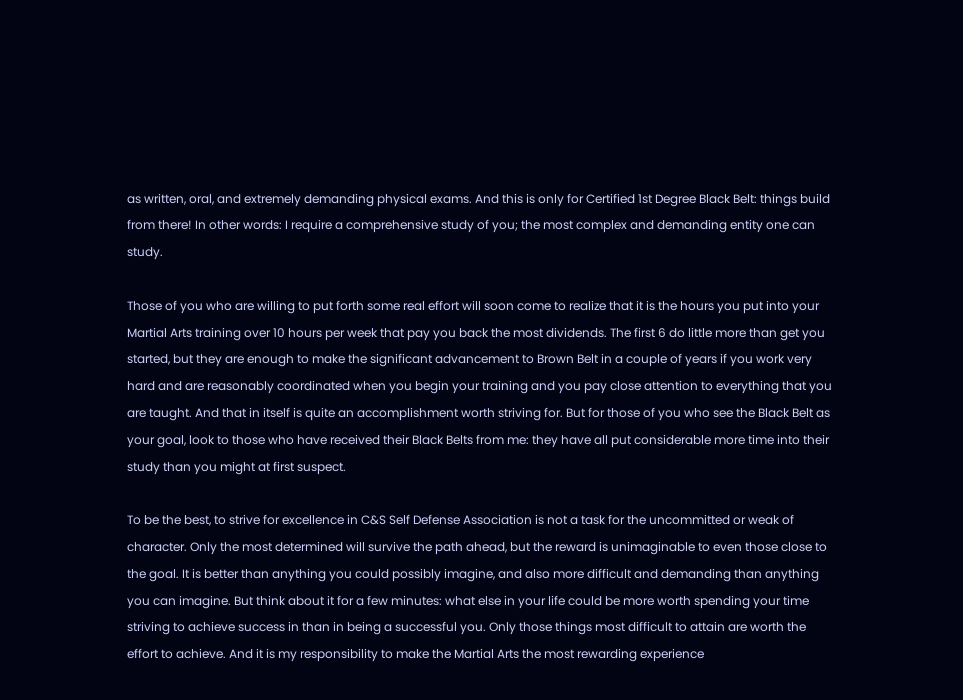as written, oral, and extremely demanding physical exams. And this is only for Certified 1st Degree Black Belt: things build from there! In other words: I require a comprehensive study of you; the most complex and demanding entity one can study.

Those of you who are willing to put forth some real effort will soon come to realize that it is the hours you put into your Martial Arts training over 10 hours per week that pay you back the most dividends. The first 6 do little more than get you started, but they are enough to make the significant advancement to Brown Belt in a couple of years if you work very hard and are reasonably coordinated when you begin your training and you pay close attention to everything that you are taught. And that in itself is quite an accomplishment worth striving for. But for those of you who see the Black Belt as your goal, look to those who have received their Black Belts from me: they have all put considerable more time into their study than you might at first suspect.

To be the best, to strive for excellence in C&S Self Defense Association is not a task for the uncommitted or weak of character. Only the most determined will survive the path ahead, but the reward is unimaginable to even those close to the goal. It is better than anything you could possibly imagine, and also more difficult and demanding than anything you can imagine. But think about it for a few minutes: what else in your life could be more worth spending your time striving to achieve success in than in being a successful you. Only those things most difficult to attain are worth the effort to achieve. And it is my responsibility to make the Martial Arts the most rewarding experience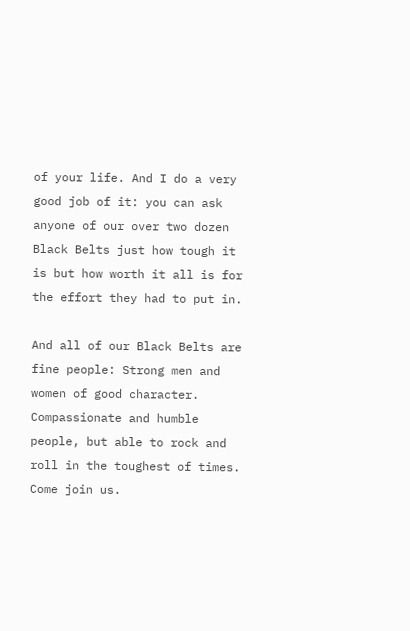of your life. And I do a very good job of it: you can ask anyone of our over two dozen Black Belts just how tough it is but how worth it all is for the effort they had to put in.

And all of our Black Belts are fine people: Strong men and women of good character. Compassionate and humble people, but able to rock and roll in the toughest of times. Come join us.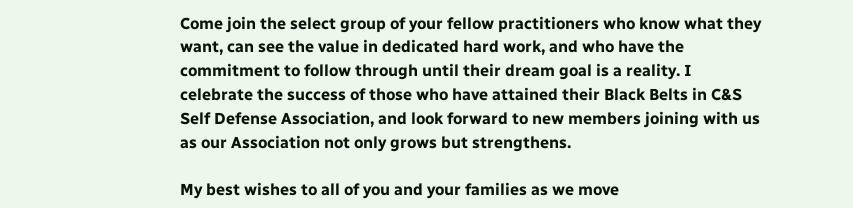Come join the select group of your fellow practitioners who know what they want, can see the value in dedicated hard work, and who have the commitment to follow through until their dream goal is a reality. I celebrate the success of those who have attained their Black Belts in C&S Self Defense Association, and look forward to new members joining with us as our Association not only grows but strengthens.

My best wishes to all of you and your families as we move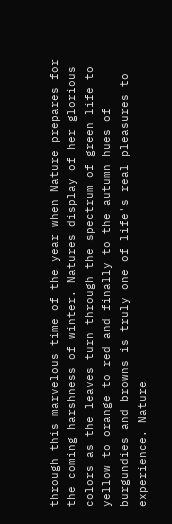through this marvelous time of the year when Nature prepares for the coming harshness of winter. Natures display of her glorious colors as the leaves turn through the spectrum of green life to yellow to orange to red and finally to the autumn hues of burgundies and browns is truly one of life's real pleasures to experience. Nature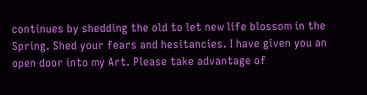continues by shedding the old to let new life blossom in the Spring. Shed your fears and hesitancies. I have given you an open door into my Art. Please take advantage of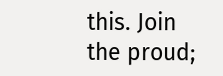this. Join the proud;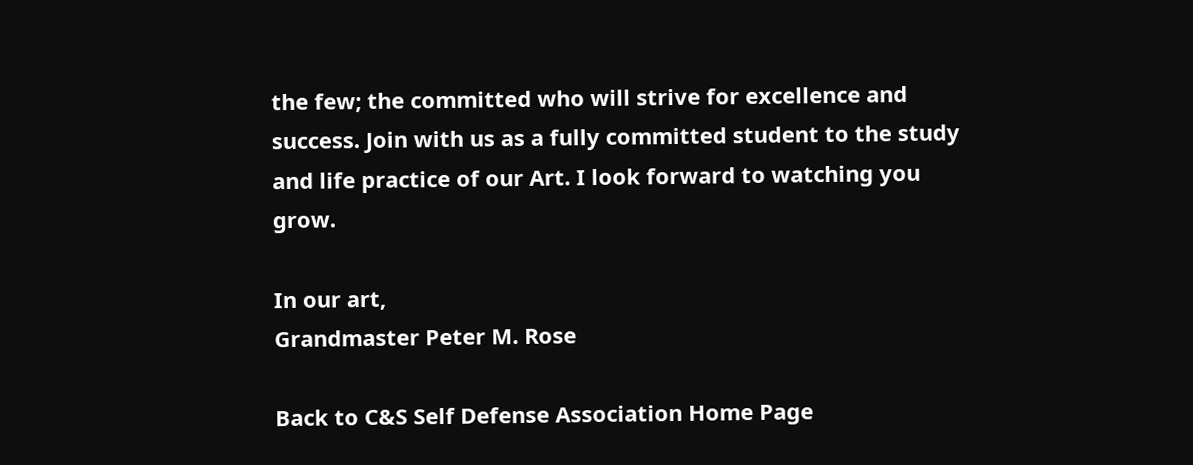the few; the committed who will strive for excellence and success. Join with us as a fully committed student to the study and life practice of our Art. I look forward to watching you grow.

In our art,
Grandmaster Peter M. Rose

Back to C&S Self Defense Association Home Page